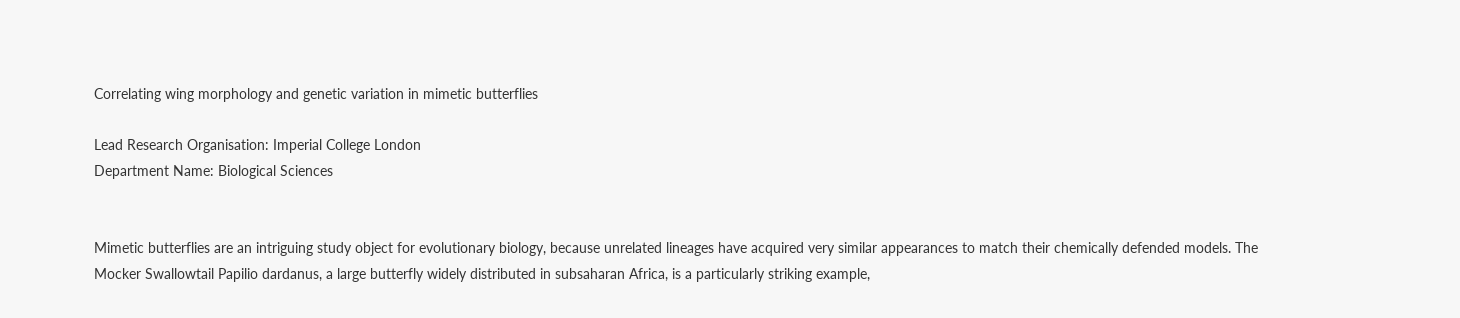Correlating wing morphology and genetic variation in mimetic butterflies

Lead Research Organisation: Imperial College London
Department Name: Biological Sciences


Mimetic butterflies are an intriguing study object for evolutionary biology, because unrelated lineages have acquired very similar appearances to match their chemically defended models. The Mocker Swallowtail Papilio dardanus, a large butterfly widely distributed in subsaharan Africa, is a particularly striking example,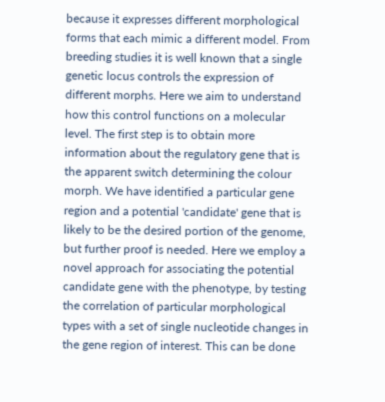because it expresses different morphological forms that each mimic a different model. From breeding studies it is well known that a single genetic locus controls the expression of different morphs. Here we aim to understand how this control functions on a molecular level. The first step is to obtain more information about the regulatory gene that is the apparent switch determining the colour morph. We have identified a particular gene region and a potential 'candidate' gene that is likely to be the desired portion of the genome, but further proof is needed. Here we employ a novel approach for associating the potential candidate gene with the phenotype, by testing the correlation of particular morphological types with a set of single nucleotide changes in the gene region of interest. This can be done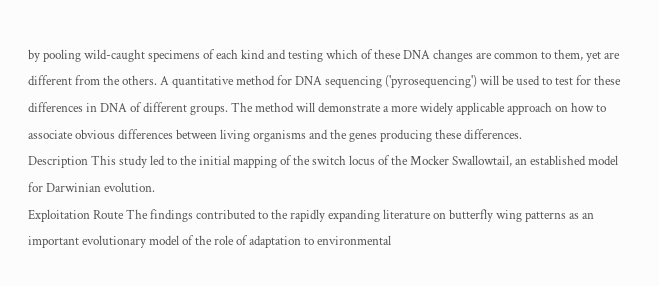by pooling wild-caught specimens of each kind and testing which of these DNA changes are common to them, yet are different from the others. A quantitative method for DNA sequencing ('pyrosequencing') will be used to test for these differences in DNA of different groups. The method will demonstrate a more widely applicable approach on how to associate obvious differences between living organisms and the genes producing these differences.
Description This study led to the initial mapping of the switch locus of the Mocker Swallowtail, an established model for Darwinian evolution.
Exploitation Route The findings contributed to the rapidly expanding literature on butterfly wing patterns as an important evolutionary model of the role of adaptation to environmental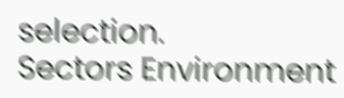selection.
Sectors Environment